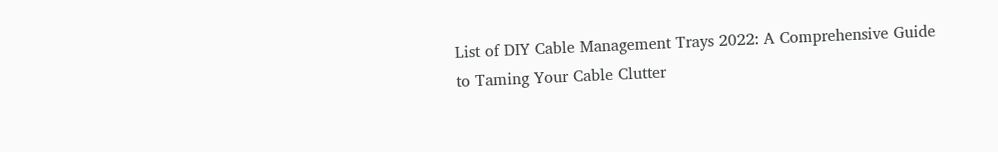List of DIY Cable Management Trays 2022: A Comprehensive Guide to Taming Your Cable Clutter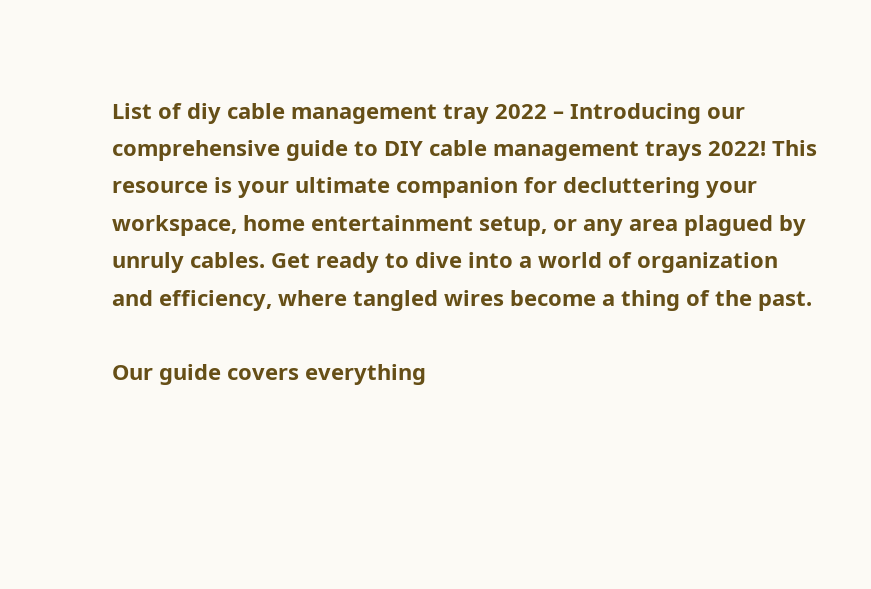List of diy cable management tray 2022 – Introducing our comprehensive guide to DIY cable management trays 2022! This resource is your ultimate companion for decluttering your workspace, home entertainment setup, or any area plagued by unruly cables. Get ready to dive into a world of organization and efficiency, where tangled wires become a thing of the past.

Our guide covers everything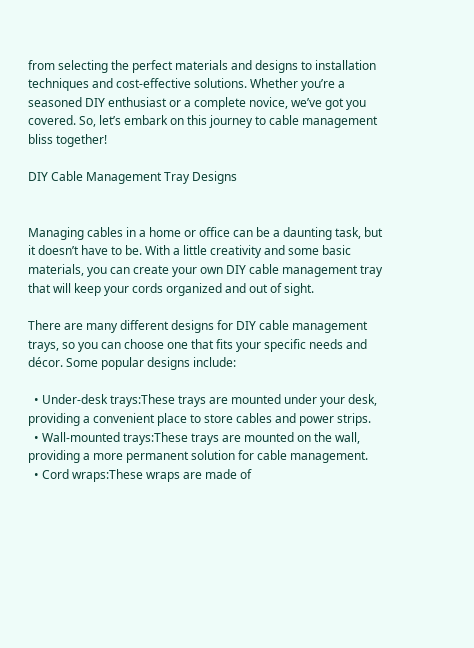from selecting the perfect materials and designs to installation techniques and cost-effective solutions. Whether you’re a seasoned DIY enthusiast or a complete novice, we’ve got you covered. So, let’s embark on this journey to cable management bliss together!

DIY Cable Management Tray Designs


Managing cables in a home or office can be a daunting task, but it doesn’t have to be. With a little creativity and some basic materials, you can create your own DIY cable management tray that will keep your cords organized and out of sight.

There are many different designs for DIY cable management trays, so you can choose one that fits your specific needs and décor. Some popular designs include:

  • Under-desk trays:These trays are mounted under your desk, providing a convenient place to store cables and power strips.
  • Wall-mounted trays:These trays are mounted on the wall, providing a more permanent solution for cable management.
  • Cord wraps:These wraps are made of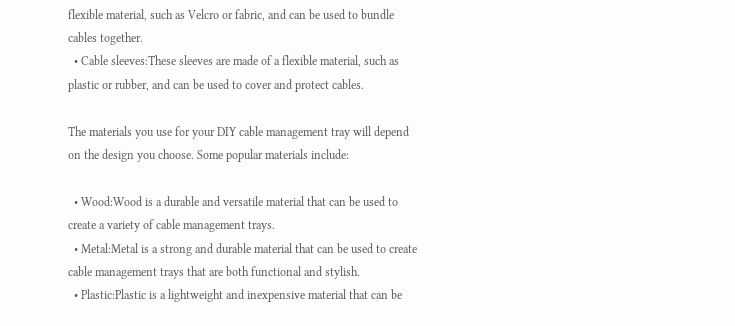flexible material, such as Velcro or fabric, and can be used to bundle cables together.
  • Cable sleeves:These sleeves are made of a flexible material, such as plastic or rubber, and can be used to cover and protect cables.

The materials you use for your DIY cable management tray will depend on the design you choose. Some popular materials include:

  • Wood:Wood is a durable and versatile material that can be used to create a variety of cable management trays.
  • Metal:Metal is a strong and durable material that can be used to create cable management trays that are both functional and stylish.
  • Plastic:Plastic is a lightweight and inexpensive material that can be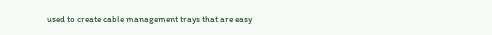used to create cable management trays that are easy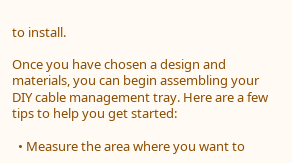to install.

Once you have chosen a design and materials, you can begin assembling your DIY cable management tray. Here are a few tips to help you get started:

  • Measure the area where you want to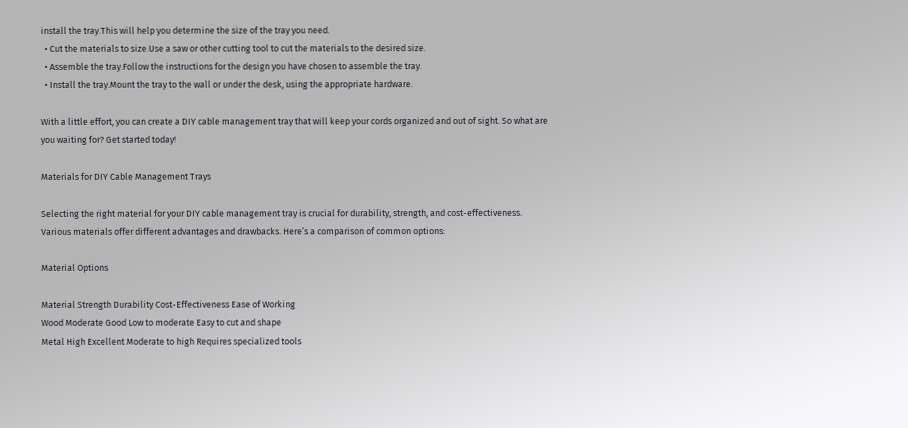install the tray.This will help you determine the size of the tray you need.
  • Cut the materials to size.Use a saw or other cutting tool to cut the materials to the desired size.
  • Assemble the tray.Follow the instructions for the design you have chosen to assemble the tray.
  • Install the tray.Mount the tray to the wall or under the desk, using the appropriate hardware.

With a little effort, you can create a DIY cable management tray that will keep your cords organized and out of sight. So what are you waiting for? Get started today!

Materials for DIY Cable Management Trays

Selecting the right material for your DIY cable management tray is crucial for durability, strength, and cost-effectiveness. Various materials offer different advantages and drawbacks. Here’s a comparison of common options:

Material Options

Material Strength Durability Cost-Effectiveness Ease of Working
Wood Moderate Good Low to moderate Easy to cut and shape
Metal High Excellent Moderate to high Requires specialized tools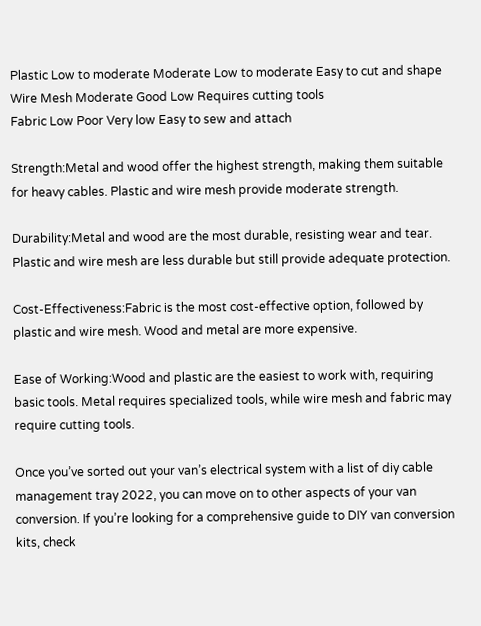Plastic Low to moderate Moderate Low to moderate Easy to cut and shape
Wire Mesh Moderate Good Low Requires cutting tools
Fabric Low Poor Very low Easy to sew and attach

Strength:Metal and wood offer the highest strength, making them suitable for heavy cables. Plastic and wire mesh provide moderate strength.

Durability:Metal and wood are the most durable, resisting wear and tear. Plastic and wire mesh are less durable but still provide adequate protection.

Cost-Effectiveness:Fabric is the most cost-effective option, followed by plastic and wire mesh. Wood and metal are more expensive.

Ease of Working:Wood and plastic are the easiest to work with, requiring basic tools. Metal requires specialized tools, while wire mesh and fabric may require cutting tools.

Once you’ve sorted out your van’s electrical system with a list of diy cable management tray 2022, you can move on to other aspects of your van conversion. If you’re looking for a comprehensive guide to DIY van conversion kits, check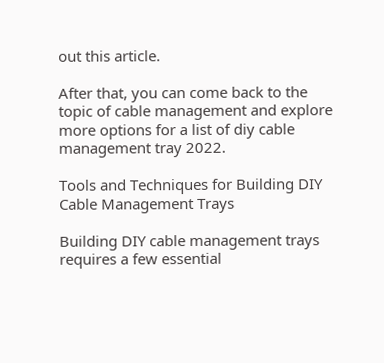out this article.

After that, you can come back to the topic of cable management and explore more options for a list of diy cable management tray 2022.

Tools and Techniques for Building DIY Cable Management Trays

Building DIY cable management trays requires a few essential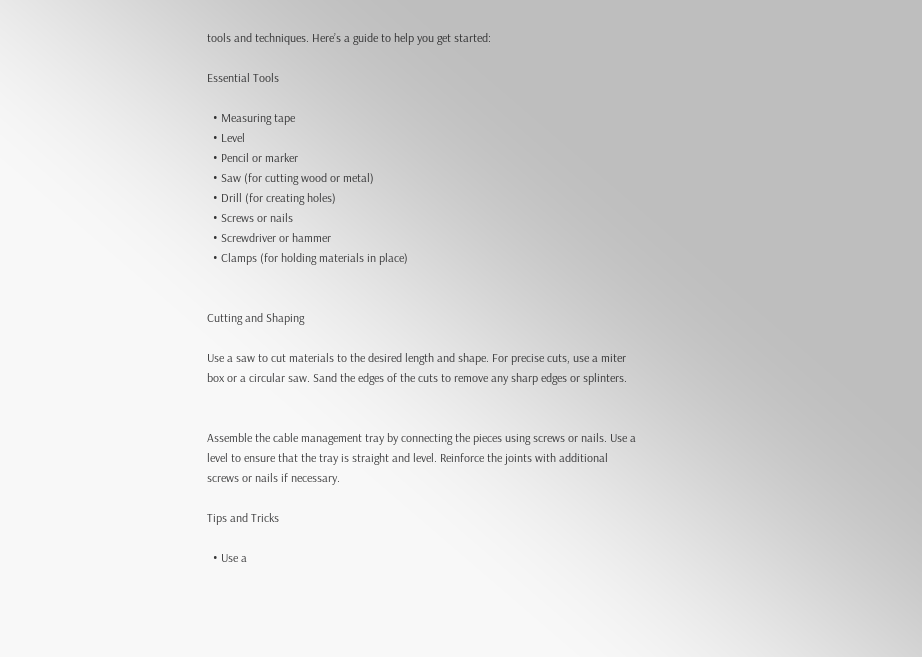tools and techniques. Here’s a guide to help you get started:

Essential Tools

  • Measuring tape
  • Level
  • Pencil or marker
  • Saw (for cutting wood or metal)
  • Drill (for creating holes)
  • Screws or nails
  • Screwdriver or hammer
  • Clamps (for holding materials in place)


Cutting and Shaping

Use a saw to cut materials to the desired length and shape. For precise cuts, use a miter box or a circular saw. Sand the edges of the cuts to remove any sharp edges or splinters.


Assemble the cable management tray by connecting the pieces using screws or nails. Use a level to ensure that the tray is straight and level. Reinforce the joints with additional screws or nails if necessary.

Tips and Tricks

  • Use a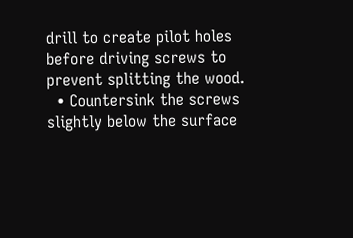drill to create pilot holes before driving screws to prevent splitting the wood.
  • Countersink the screws slightly below the surface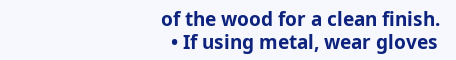of the wood for a clean finish.
  • If using metal, wear gloves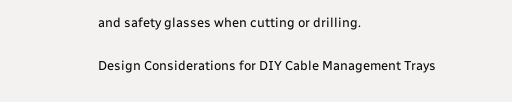and safety glasses when cutting or drilling.

Design Considerations for DIY Cable Management Trays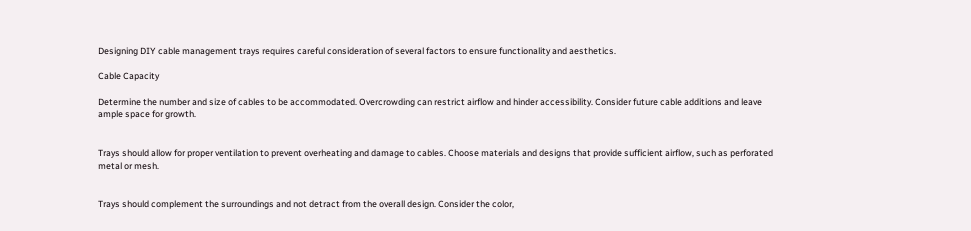Designing DIY cable management trays requires careful consideration of several factors to ensure functionality and aesthetics.

Cable Capacity

Determine the number and size of cables to be accommodated. Overcrowding can restrict airflow and hinder accessibility. Consider future cable additions and leave ample space for growth.


Trays should allow for proper ventilation to prevent overheating and damage to cables. Choose materials and designs that provide sufficient airflow, such as perforated metal or mesh.


Trays should complement the surroundings and not detract from the overall design. Consider the color,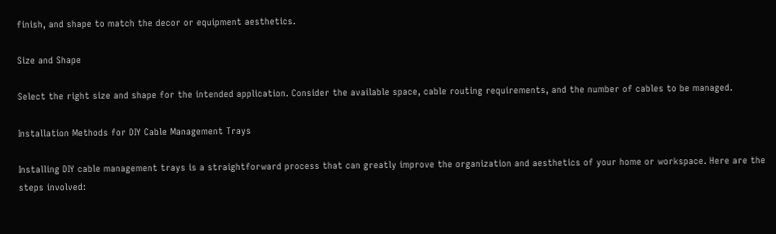finish, and shape to match the decor or equipment aesthetics.

Size and Shape

Select the right size and shape for the intended application. Consider the available space, cable routing requirements, and the number of cables to be managed.

Installation Methods for DIY Cable Management Trays

Installing DIY cable management trays is a straightforward process that can greatly improve the organization and aesthetics of your home or workspace. Here are the steps involved: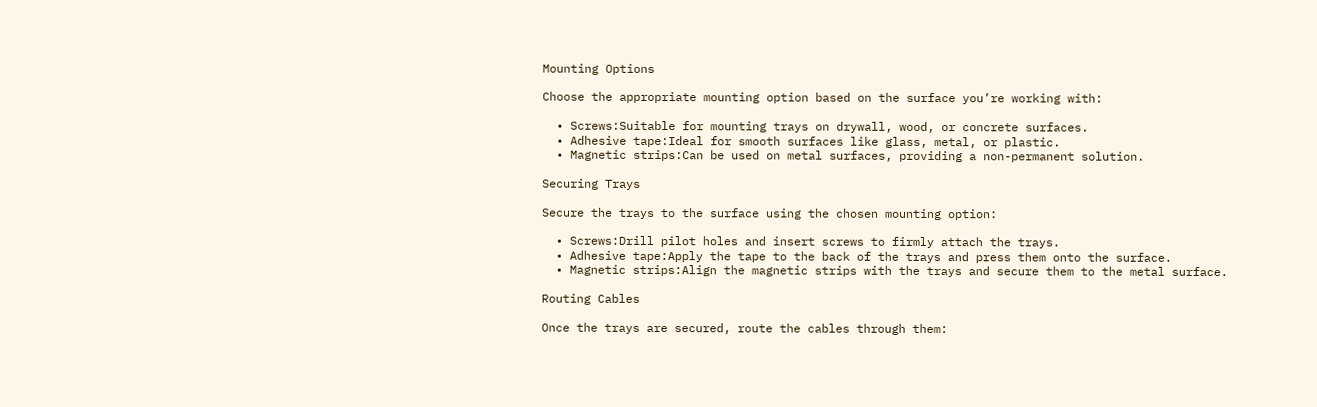Mounting Options

Choose the appropriate mounting option based on the surface you’re working with:

  • Screws:Suitable for mounting trays on drywall, wood, or concrete surfaces.
  • Adhesive tape:Ideal for smooth surfaces like glass, metal, or plastic.
  • Magnetic strips:Can be used on metal surfaces, providing a non-permanent solution.

Securing Trays

Secure the trays to the surface using the chosen mounting option:

  • Screws:Drill pilot holes and insert screws to firmly attach the trays.
  • Adhesive tape:Apply the tape to the back of the trays and press them onto the surface.
  • Magnetic strips:Align the magnetic strips with the trays and secure them to the metal surface.

Routing Cables

Once the trays are secured, route the cables through them: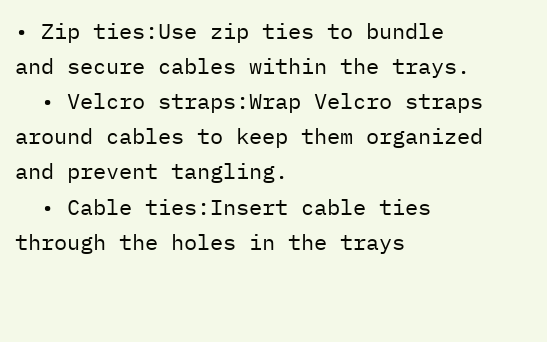• Zip ties:Use zip ties to bundle and secure cables within the trays.
  • Velcro straps:Wrap Velcro straps around cables to keep them organized and prevent tangling.
  • Cable ties:Insert cable ties through the holes in the trays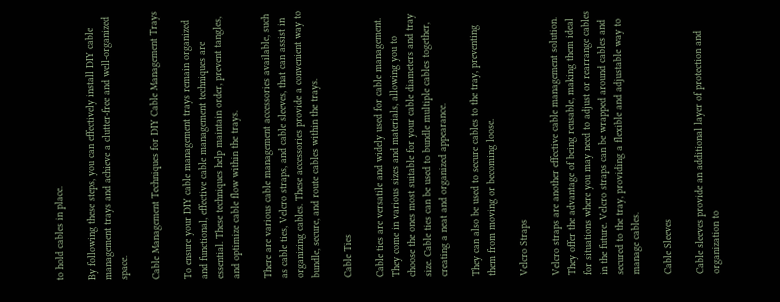to hold cables in place.

By following these steps, you can effectively install DIY cable management trays and achieve a clutter-free and well-organized space.

Cable Management Techniques for DIY Cable Management Trays

To ensure your DIY cable management trays remain organized and functional, effective cable management techniques are essential. These techniques help maintain order, prevent tangles, and optimize cable flow within the trays.

There are various cable management accessories available, such as cable ties, Velcro straps, and cable sleeves, that can assist in organizing cables. These accessories provide a convenient way to bundle, secure, and route cables within the trays.

Cable Ties

Cable ties are versatile and widely used for cable management. They come in various sizes and materials, allowing you to choose the ones most suitable for your cable diameters and tray size. Cable ties can be used to bundle multiple cables together, creating a neat and organized appearance.

They can also be used to secure cables to the tray, preventing them from moving or becoming loose.

Velcro Straps

Velcro straps are another effective cable management solution. They offer the advantage of being reusable, making them ideal for situations where you may need to adjust or rearrange cables in the future. Velcro straps can be wrapped around cables and secured to the tray, providing a flexible and adjustable way to manage cables.

Cable Sleeves

Cable sleeves provide an additional layer of protection and organization to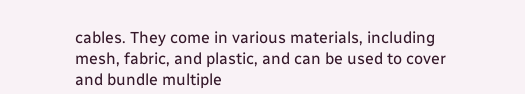cables. They come in various materials, including mesh, fabric, and plastic, and can be used to cover and bundle multiple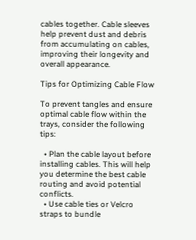cables together. Cable sleeves help prevent dust and debris from accumulating on cables, improving their longevity and overall appearance.

Tips for Optimizing Cable Flow

To prevent tangles and ensure optimal cable flow within the trays, consider the following tips:

  • Plan the cable layout before installing cables. This will help you determine the best cable routing and avoid potential conflicts.
  • Use cable ties or Velcro straps to bundle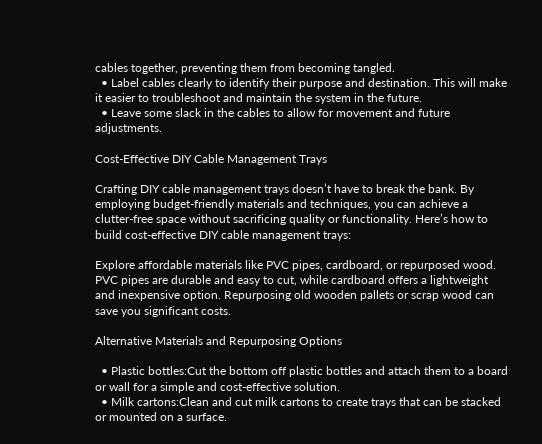cables together, preventing them from becoming tangled.
  • Label cables clearly to identify their purpose and destination. This will make it easier to troubleshoot and maintain the system in the future.
  • Leave some slack in the cables to allow for movement and future adjustments.

Cost-Effective DIY Cable Management Trays

Crafting DIY cable management trays doesn’t have to break the bank. By employing budget-friendly materials and techniques, you can achieve a clutter-free space without sacrificing quality or functionality. Here’s how to build cost-effective DIY cable management trays:

Explore affordable materials like PVC pipes, cardboard, or repurposed wood. PVC pipes are durable and easy to cut, while cardboard offers a lightweight and inexpensive option. Repurposing old wooden pallets or scrap wood can save you significant costs.

Alternative Materials and Repurposing Options

  • Plastic bottles:Cut the bottom off plastic bottles and attach them to a board or wall for a simple and cost-effective solution.
  • Milk cartons:Clean and cut milk cartons to create trays that can be stacked or mounted on a surface.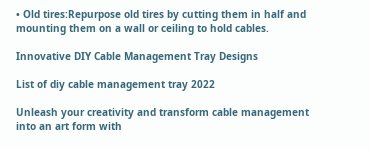• Old tires:Repurpose old tires by cutting them in half and mounting them on a wall or ceiling to hold cables.

Innovative DIY Cable Management Tray Designs

List of diy cable management tray 2022

Unleash your creativity and transform cable management into an art form with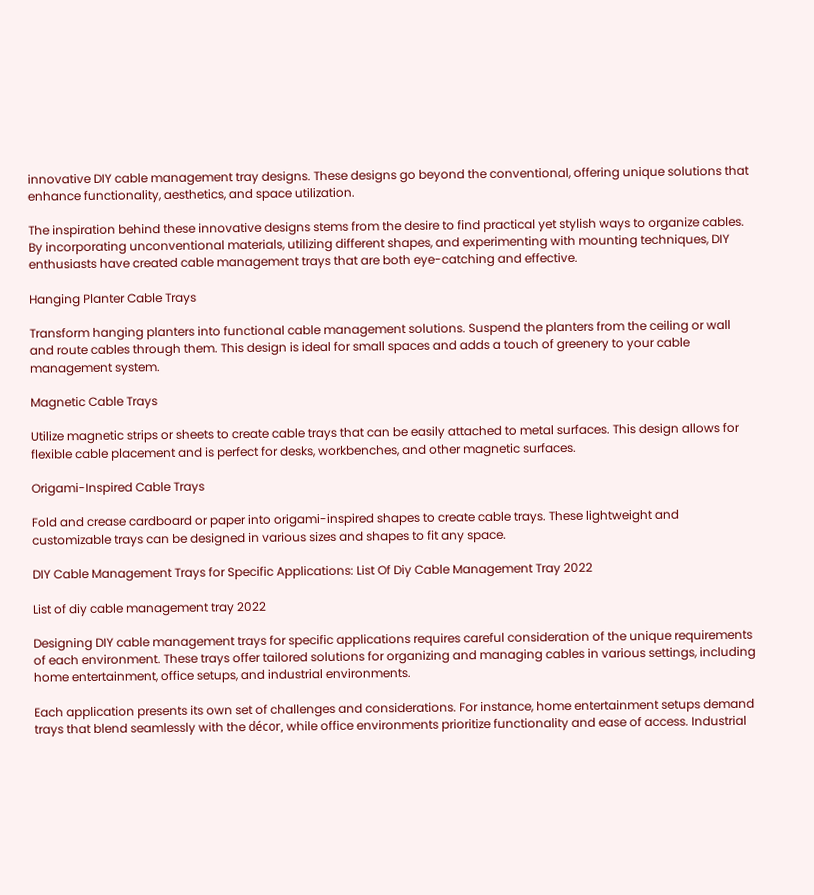innovative DIY cable management tray designs. These designs go beyond the conventional, offering unique solutions that enhance functionality, aesthetics, and space utilization.

The inspiration behind these innovative designs stems from the desire to find practical yet stylish ways to organize cables. By incorporating unconventional materials, utilizing different shapes, and experimenting with mounting techniques, DIY enthusiasts have created cable management trays that are both eye-catching and effective.

Hanging Planter Cable Trays

Transform hanging planters into functional cable management solutions. Suspend the planters from the ceiling or wall and route cables through them. This design is ideal for small spaces and adds a touch of greenery to your cable management system.

Magnetic Cable Trays

Utilize magnetic strips or sheets to create cable trays that can be easily attached to metal surfaces. This design allows for flexible cable placement and is perfect for desks, workbenches, and other magnetic surfaces.

Origami-Inspired Cable Trays

Fold and crease cardboard or paper into origami-inspired shapes to create cable trays. These lightweight and customizable trays can be designed in various sizes and shapes to fit any space.

DIY Cable Management Trays for Specific Applications: List Of Diy Cable Management Tray 2022

List of diy cable management tray 2022

Designing DIY cable management trays for specific applications requires careful consideration of the unique requirements of each environment. These trays offer tailored solutions for organizing and managing cables in various settings, including home entertainment, office setups, and industrial environments.

Each application presents its own set of challenges and considerations. For instance, home entertainment setups demand trays that blend seamlessly with the décor, while office environments prioritize functionality and ease of access. Industrial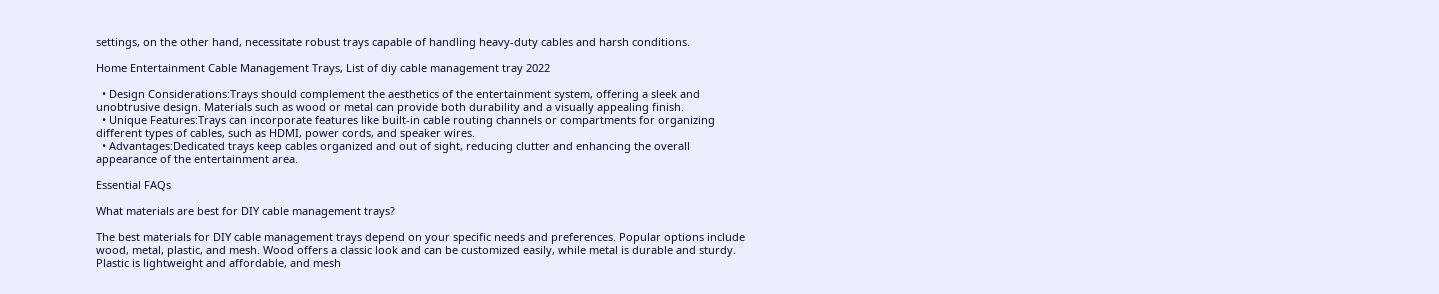settings, on the other hand, necessitate robust trays capable of handling heavy-duty cables and harsh conditions.

Home Entertainment Cable Management Trays, List of diy cable management tray 2022

  • Design Considerations:Trays should complement the aesthetics of the entertainment system, offering a sleek and unobtrusive design. Materials such as wood or metal can provide both durability and a visually appealing finish.
  • Unique Features:Trays can incorporate features like built-in cable routing channels or compartments for organizing different types of cables, such as HDMI, power cords, and speaker wires.
  • Advantages:Dedicated trays keep cables organized and out of sight, reducing clutter and enhancing the overall appearance of the entertainment area.

Essential FAQs

What materials are best for DIY cable management trays?

The best materials for DIY cable management trays depend on your specific needs and preferences. Popular options include wood, metal, plastic, and mesh. Wood offers a classic look and can be customized easily, while metal is durable and sturdy. Plastic is lightweight and affordable, and mesh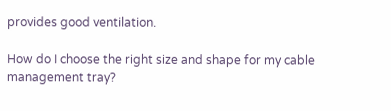provides good ventilation.

How do I choose the right size and shape for my cable management tray?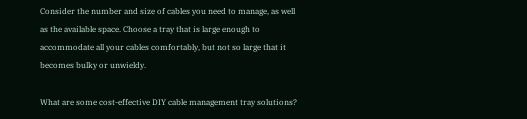Consider the number and size of cables you need to manage, as well as the available space. Choose a tray that is large enough to accommodate all your cables comfortably, but not so large that it becomes bulky or unwieldy.

What are some cost-effective DIY cable management tray solutions?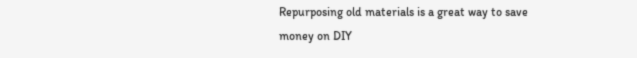Repurposing old materials is a great way to save money on DIY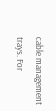cable management trays. For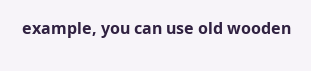example, you can use old wooden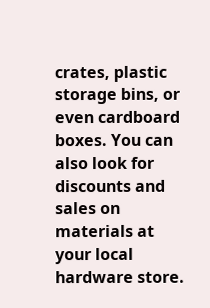crates, plastic storage bins, or even cardboard boxes. You can also look for discounts and sales on materials at your local hardware store.